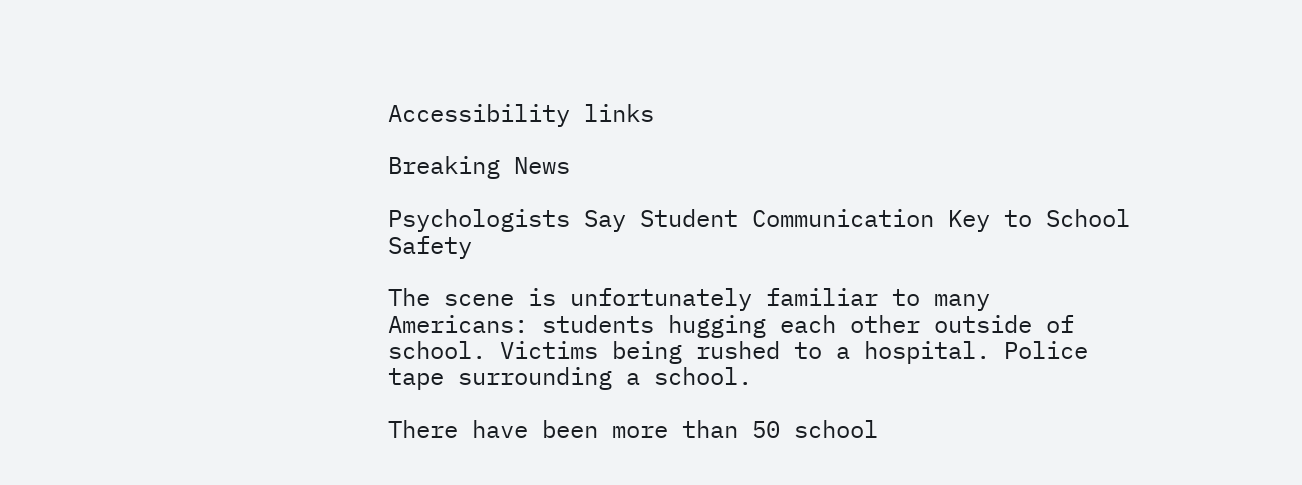Accessibility links

Breaking News

Psychologists Say Student Communication Key to School Safety

The scene is unfortunately familiar to many Americans: students hugging each other outside of school. Victims being rushed to a hospital. Police tape surrounding a school.

There have been more than 50 school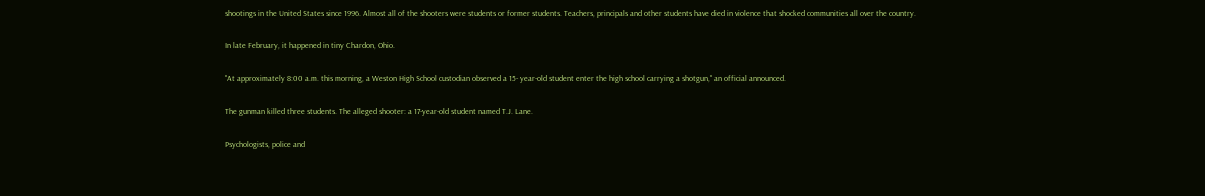shootings in the United States since 1996. Almost all of the shooters were students or former students. Teachers, principals and other students have died in violence that shocked communities all over the country.

In late February, it happened in tiny Chardon, Ohio.

"At approximately 8:00 a.m. this morning, a Weston High School custodian observed a 15- year-old student enter the high school carrying a shotgun," an official announced.

The gunman killed three students. The alleged shooter: a 17-year-old student named T.J. Lane.

Psychologists, police and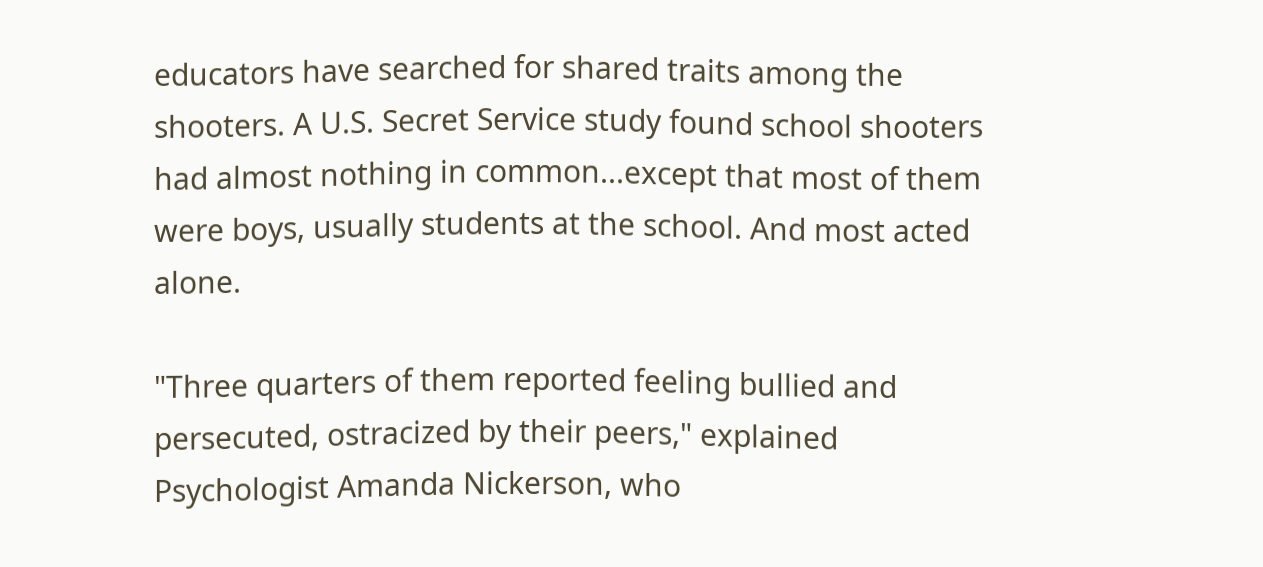educators have searched for shared traits among the shooters. A U.S. Secret Service study found school shooters had almost nothing in common...except that most of them were boys, usually students at the school. And most acted alone.

"Three quarters of them reported feeling bullied and persecuted, ostracized by their peers," explained Psychologist Amanda Nickerson, who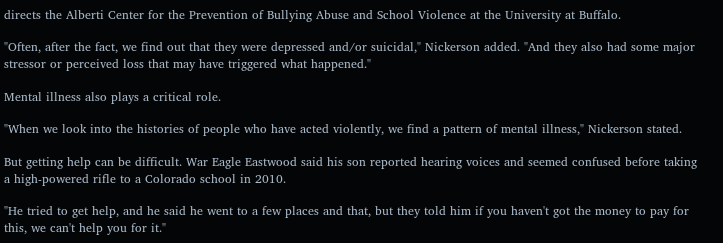directs the Alberti Center for the Prevention of Bullying Abuse and School Violence at the University at Buffalo.

"Often, after the fact, we find out that they were depressed and/or suicidal," Nickerson added. "And they also had some major stressor or perceived loss that may have triggered what happened."

Mental illness also plays a critical role.

"When we look into the histories of people who have acted violently, we find a pattern of mental illness," Nickerson stated.

But getting help can be difficult. War Eagle Eastwood said his son reported hearing voices and seemed confused before taking a high-powered rifle to a Colorado school in 2010.

"He tried to get help, and he said he went to a few places and that, but they told him if you haven't got the money to pay for this, we can't help you for it."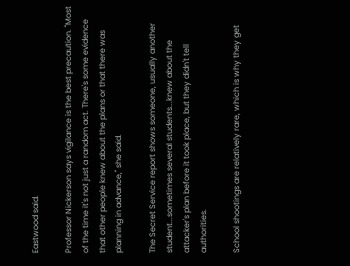Eastwood said.

Professor Nickerson says vigilance is the best precaution. "Most of the time it's not just a random act. There's some evidence that other people knew about the plans or that there was planning in advance," she said.

The Secret Service report shows someone, usually another student...sometimes several students...knew about the attacker's plan before it took place, but they didn't tell authorities.

School shootings are relatively rare, which is why they get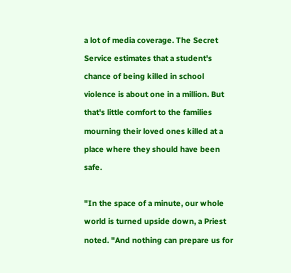a lot of media coverage. The Secret Service estimates that a student's chance of being killed in school violence is about one in a million. But that's little comfort to the families mourning their loved ones killed at a place where they should have been safe.

"In the space of a minute, our whole world is turned upside down, a Priest noted. "And nothing can prepare us for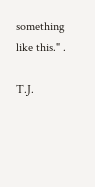something like this." .

T.J.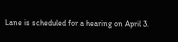Lane is scheduled for a hearing on April 3.